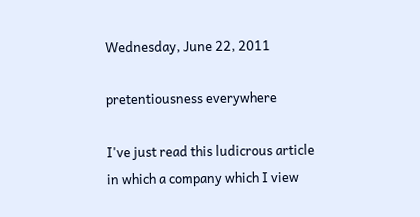Wednesday, June 22, 2011

pretentiousness everywhere

I've just read this ludicrous article in which a company which I view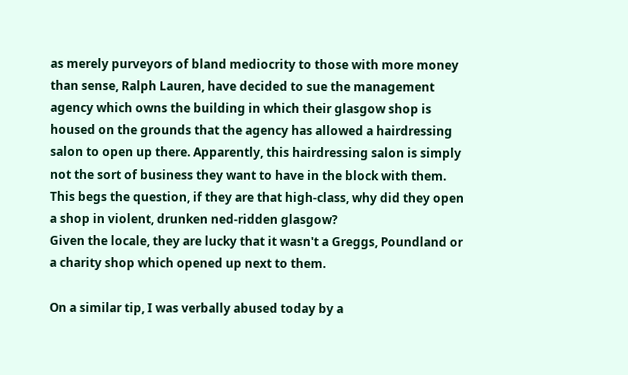as merely purveyors of bland mediocrity to those with more money than sense, Ralph Lauren, have decided to sue the management agency which owns the building in which their glasgow shop is housed on the grounds that the agency has allowed a hairdressing salon to open up there. Apparently, this hairdressing salon is simply not the sort of business they want to have in the block with them.
This begs the question, if they are that high-class, why did they open a shop in violent, drunken ned-ridden glasgow?
Given the locale, they are lucky that it wasn't a Greggs, Poundland or a charity shop which opened up next to them.

On a similar tip, I was verbally abused today by a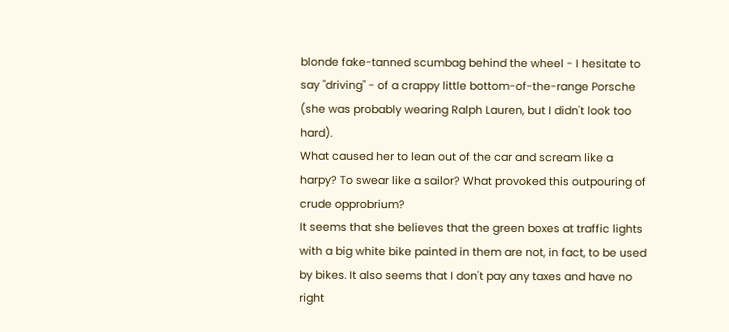blonde fake-tanned scumbag behind the wheel - I hesitate to say "driving" - of a crappy little bottom-of-the-range Porsche (she was probably wearing Ralph Lauren, but I didn't look too hard).
What caused her to lean out of the car and scream like a harpy? To swear like a sailor? What provoked this outpouring of crude opprobrium?
It seems that she believes that the green boxes at traffic lights with a big white bike painted in them are not, in fact, to be used by bikes. It also seems that I don't pay any taxes and have no right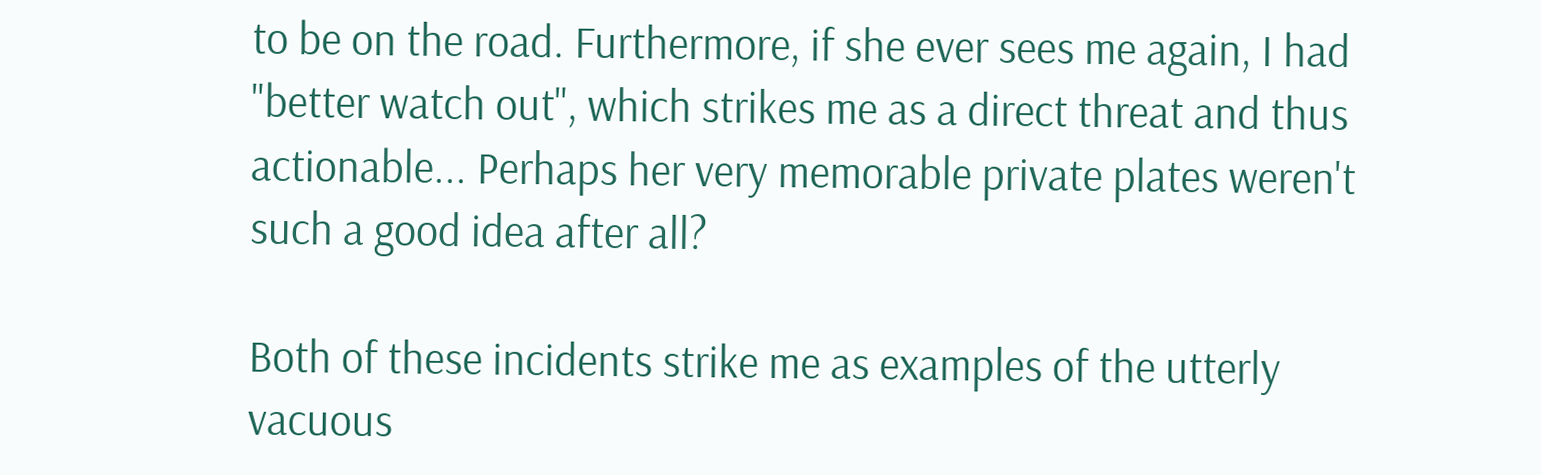to be on the road. Furthermore, if she ever sees me again, I had "better watch out", which strikes me as a direct threat and thus actionable... Perhaps her very memorable private plates weren't such a good idea after all?

Both of these incidents strike me as examples of the utterly vacuous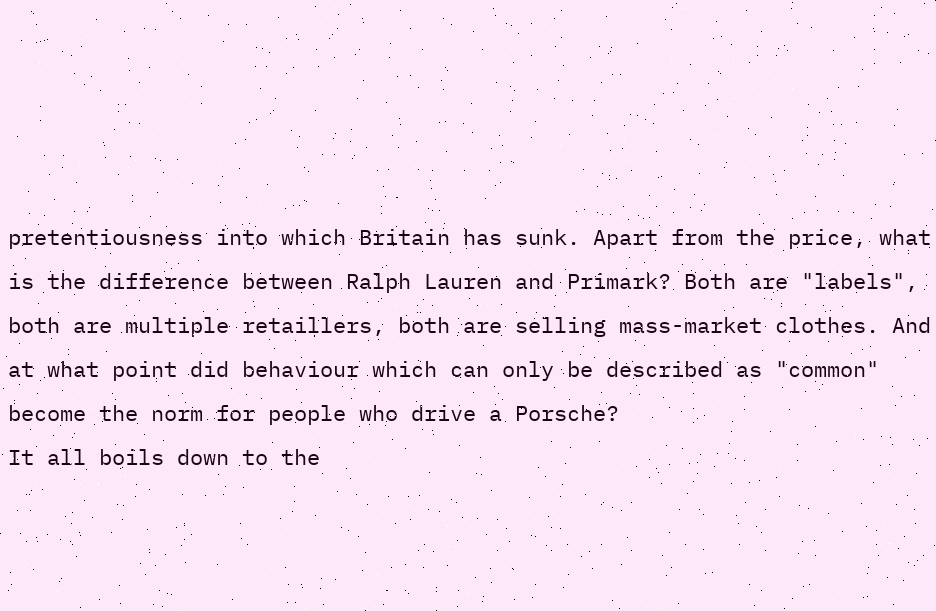pretentiousness into which Britain has sunk. Apart from the price, what is the difference between Ralph Lauren and Primark? Both are "labels", both are multiple retaillers, both are selling mass-market clothes. And at what point did behaviour which can only be described as "common" become the norm for people who drive a Porsche?
It all boils down to the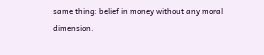same thing: belief in money without any moral dimension.